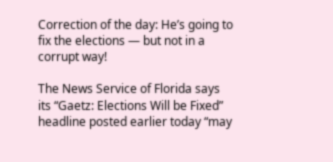Correction of the day: He’s going to fix the elections — but not in a corrupt way!

The News Service of Florida says its “Gaetz: Elections Will be Fixed” headline posted earlier today “may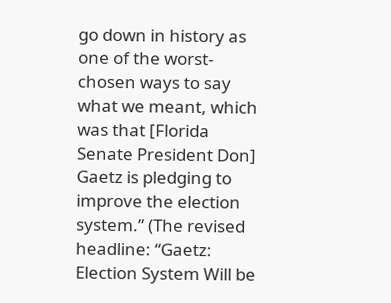go down in history as one of the worst-chosen ways to say what we meant, which was that [Florida Senate President Don] Gaetz is pledging to improve the election system.” (The revised headline: “Gaetz: Election System Will be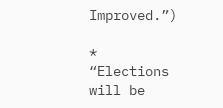Improved.”)

* “Elections will be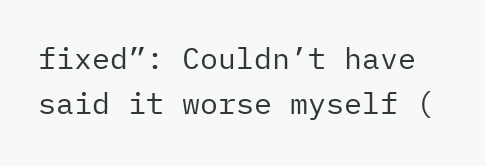fixed”: Couldn’t have said it worse myself (